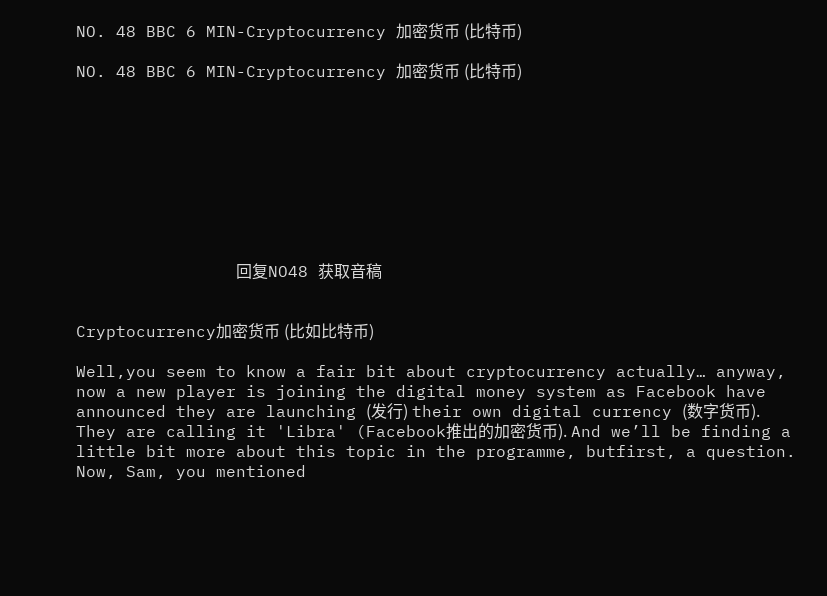NO. 48 BBC 6 MIN-Cryptocurrency 加密货币 (比特币)

NO. 48 BBC 6 MIN-Cryptocurrency 加密货币 (比特币)









                                        回复NO48 获取音稿


Cryptocurrency加密货币 (比如比特币)

Well,you seem to know a fair bit about cryptocurrency actually… anyway, now a new player is joining the digital money system as Facebook have announced they are launching (发行) their own digital currency (数字货币). They are calling it 'Libra' (Facebook推出的加密货币). And we’ll be finding a little bit more about this topic in the programme, butfirst, a question. Now, Sam, you mentioned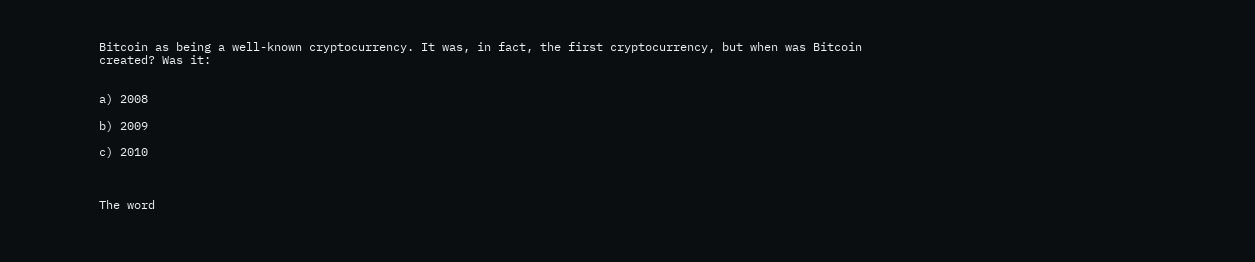Bitcoin as being a well-known cryptocurrency. It was, in fact, the first cryptocurrency, but when was Bitcoin created? Was it:


a) 2008

b) 2009

c) 2010



The word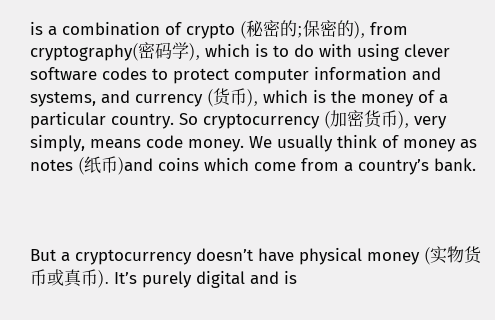is a combination of crypto (秘密的;保密的), from cryptography(密码学), which is to do with using clever software codes to protect computer information and systems, and currency (货币), which is the money of a particular country. So cryptocurrency (加密货币), very simply, means code money. We usually think of money as notes (纸币)and coins which come from a country’s bank.



But a cryptocurrency doesn’t have physical money (实物货币或真币). It’s purely digital and is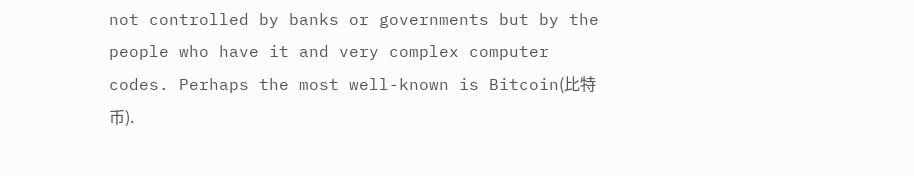not controlled by banks or governments but by the people who have it and very complex computer codes. Perhaps the most well-known is Bitcoin(比特币).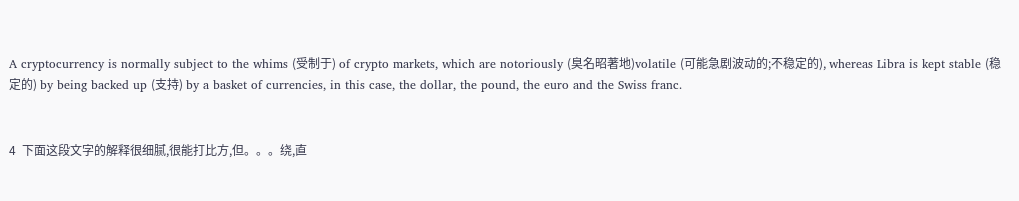A cryptocurrency is normally subject to the whims (受制于) of crypto markets, which are notoriously (臭名昭著地)volatile (可能急剧波动的;不稳定的), whereas Libra is kept stable (稳定的) by being backed up (支持) by a basket of currencies, in this case, the dollar, the pound, the euro and the Swiss franc.


4  下面这段文字的解释很细腻,很能打比方,但。。。绕,直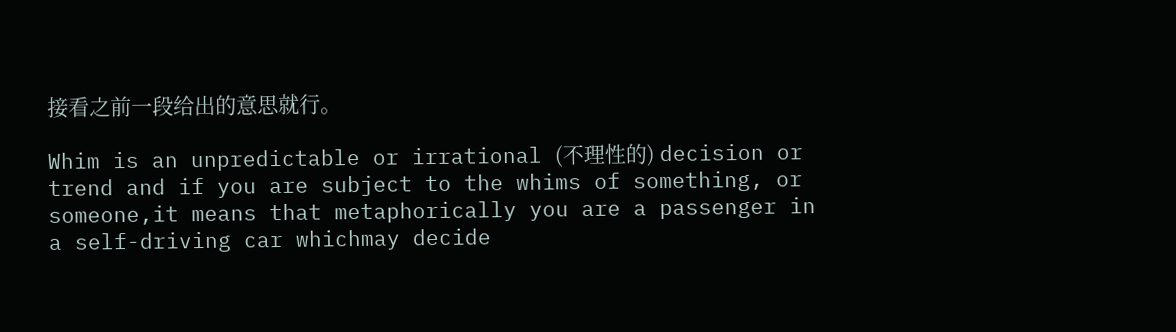接看之前一段给出的意思就行。

Whim is an unpredictable or irrational (不理性的) decision or trend and if you are subject to the whims of something, or someone,it means that metaphorically you are a passenger in a self-driving car whichmay decide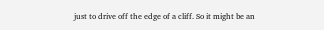just to drive off the edge of a cliff. So it might be an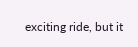exciting ride, but it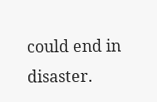could end in disaster.